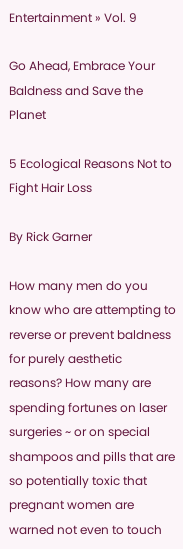Entertainment » Vol. 9

Go Ahead, Embrace Your Baldness and Save the Planet

5 Ecological Reasons Not to Fight Hair Loss

By Rick Garner

How many men do you know who are attempting to reverse or prevent baldness for purely aesthetic reasons? How many are spending fortunes on laser surgeries ~ or on special shampoos and pills that are so potentially toxic that pregnant women are warned not even to touch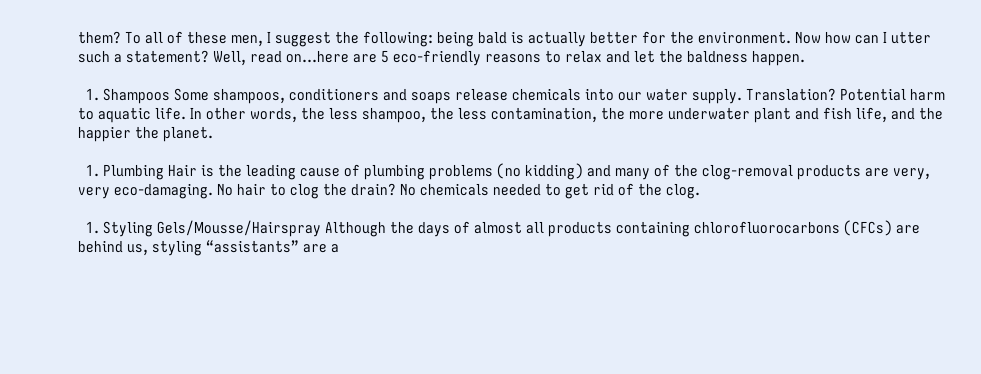them? To all of these men, I suggest the following: being bald is actually better for the environment. Now how can I utter such a statement? Well, read on…here are 5 eco-friendly reasons to relax and let the baldness happen.

  1. Shampoos Some shampoos, conditioners and soaps release chemicals into our water supply. Translation? Potential harm to aquatic life. In other words, the less shampoo, the less contamination, the more underwater plant and fish life, and the happier the planet.

  1. Plumbing Hair is the leading cause of plumbing problems (no kidding) and many of the clog-removal products are very, very eco-damaging. No hair to clog the drain? No chemicals needed to get rid of the clog.

  1. Styling Gels/Mousse/Hairspray Although the days of almost all products containing chlorofluorocarbons (CFCs) are behind us, styling “assistants” are a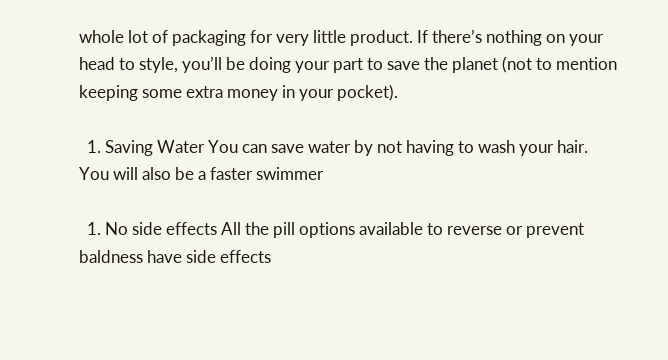whole lot of packaging for very little product. If there’s nothing on your head to style, you’ll be doing your part to save the planet (not to mention keeping some extra money in your pocket).

  1. Saving Water You can save water by not having to wash your hair. You will also be a faster swimmer

  1. No side effects All the pill options available to reverse or prevent baldness have side effects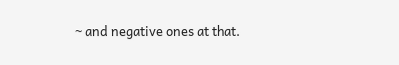~ and negative ones at that.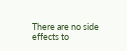There are no side effects to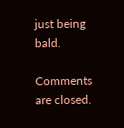just being bald.

Comments are closed.